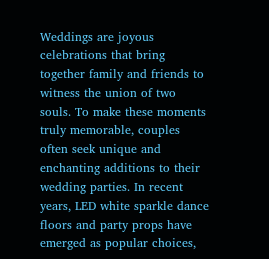Weddings are joyous celebrations that bring together family and friends to witness the union of two souls. To make these moments truly memorable, couples often seek unique and enchanting additions to their wedding parties. In recent years, LED white sparkle dance floors and party props have emerged as popular choices,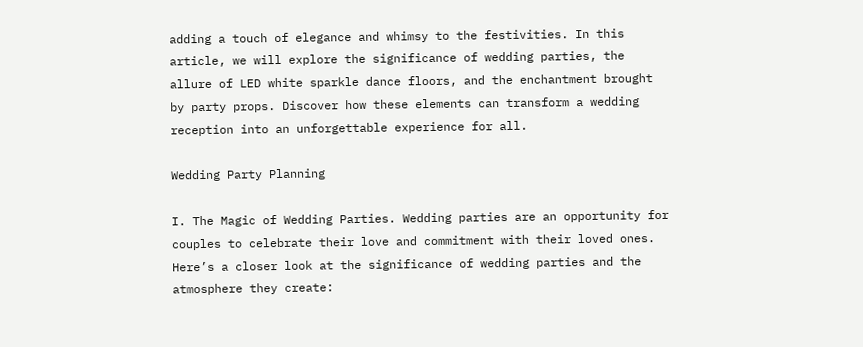adding a touch of elegance and whimsy to the festivities. In this article, we will explore the significance of wedding parties, the allure of LED white sparkle dance floors, and the enchantment brought by party props. Discover how these elements can transform a wedding reception into an unforgettable experience for all.

Wedding Party Planning

I. The Magic of Wedding Parties. Wedding parties are an opportunity for couples to celebrate their love and commitment with their loved ones. Here’s a closer look at the significance of wedding parties and the atmosphere they create: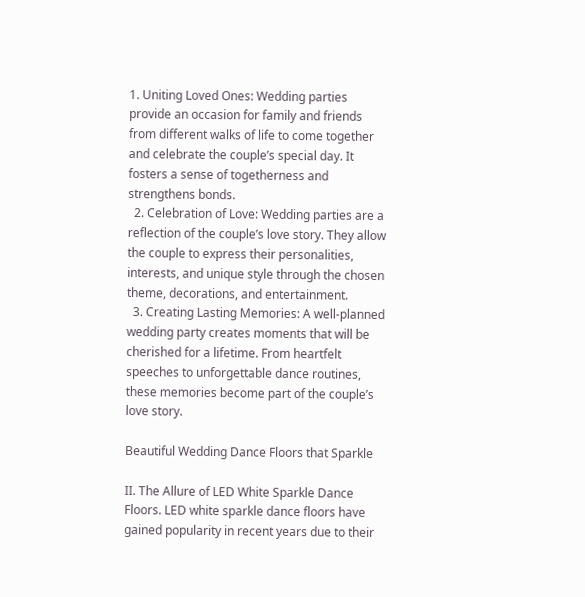1. Uniting Loved Ones: Wedding parties provide an occasion for family and friends from different walks of life to come together and celebrate the couple’s special day. It fosters a sense of togetherness and strengthens bonds.
  2. Celebration of Love: Wedding parties are a reflection of the couple’s love story. They allow the couple to express their personalities, interests, and unique style through the chosen theme, decorations, and entertainment.
  3. Creating Lasting Memories: A well-planned wedding party creates moments that will be cherished for a lifetime. From heartfelt speeches to unforgettable dance routines, these memories become part of the couple’s love story.

Beautiful Wedding Dance Floors that Sparkle

II. The Allure of LED White Sparkle Dance Floors. LED white sparkle dance floors have gained popularity in recent years due to their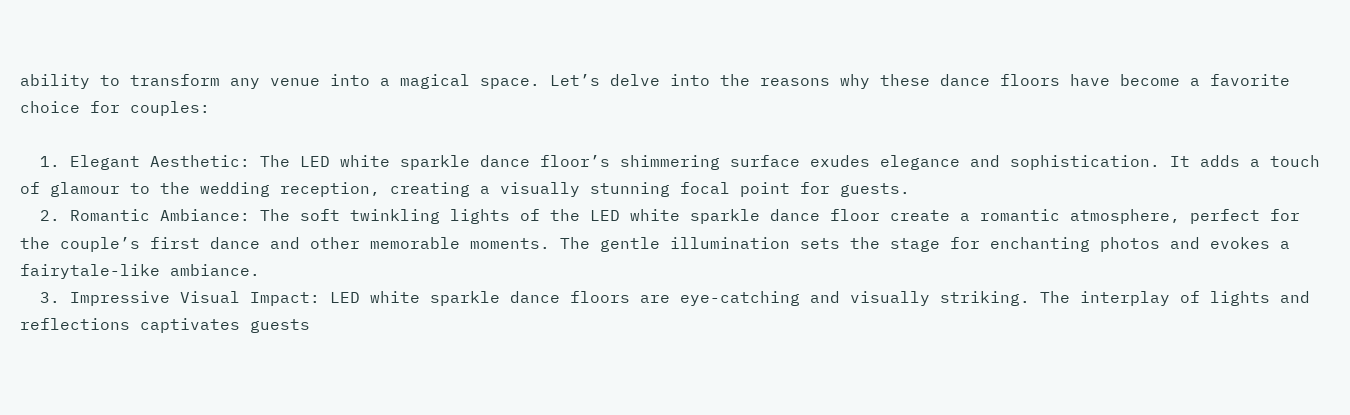ability to transform any venue into a magical space. Let’s delve into the reasons why these dance floors have become a favorite choice for couples:

  1. Elegant Aesthetic: The LED white sparkle dance floor’s shimmering surface exudes elegance and sophistication. It adds a touch of glamour to the wedding reception, creating a visually stunning focal point for guests.
  2. Romantic Ambiance: The soft twinkling lights of the LED white sparkle dance floor create a romantic atmosphere, perfect for the couple’s first dance and other memorable moments. The gentle illumination sets the stage for enchanting photos and evokes a fairytale-like ambiance.
  3. Impressive Visual Impact: LED white sparkle dance floors are eye-catching and visually striking. The interplay of lights and reflections captivates guests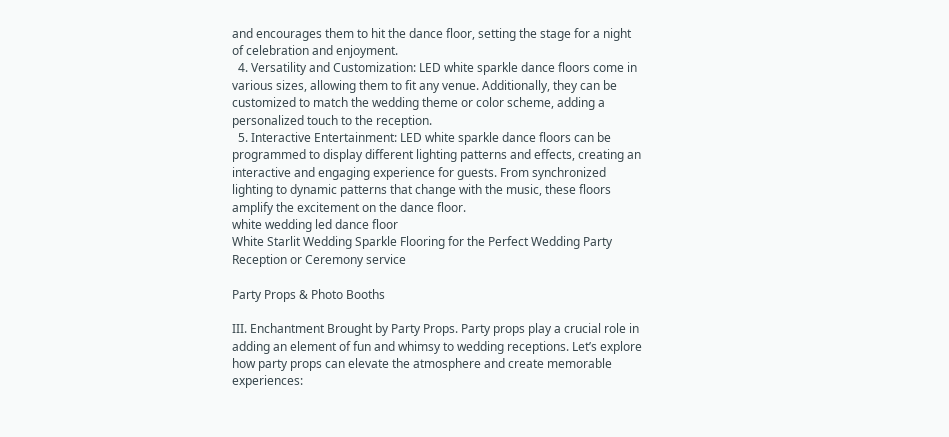and encourages them to hit the dance floor, setting the stage for a night of celebration and enjoyment.
  4. Versatility and Customization: LED white sparkle dance floors come in various sizes, allowing them to fit any venue. Additionally, they can be customized to match the wedding theme or color scheme, adding a personalized touch to the reception.
  5. Interactive Entertainment: LED white sparkle dance floors can be programmed to display different lighting patterns and effects, creating an interactive and engaging experience for guests. From synchronized lighting to dynamic patterns that change with the music, these floors amplify the excitement on the dance floor.
white wedding led dance floor
White Starlit Wedding Sparkle Flooring for the Perfect Wedding Party Reception or Ceremony service

Party Props & Photo Booths

III. Enchantment Brought by Party Props. Party props play a crucial role in adding an element of fun and whimsy to wedding receptions. Let’s explore how party props can elevate the atmosphere and create memorable experiences: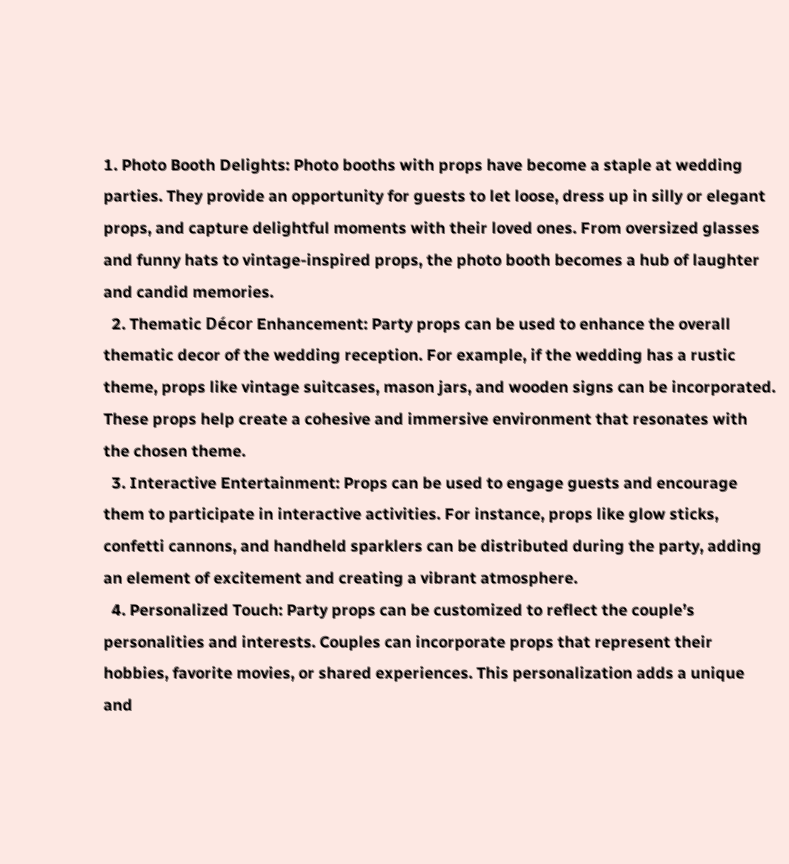1. Photo Booth Delights: Photo booths with props have become a staple at wedding parties. They provide an opportunity for guests to let loose, dress up in silly or elegant props, and capture delightful moments with their loved ones. From oversized glasses and funny hats to vintage-inspired props, the photo booth becomes a hub of laughter and candid memories.
  2. Thematic Décor Enhancement: Party props can be used to enhance the overall thematic decor of the wedding reception. For example, if the wedding has a rustic theme, props like vintage suitcases, mason jars, and wooden signs can be incorporated. These props help create a cohesive and immersive environment that resonates with the chosen theme.
  3. Interactive Entertainment: Props can be used to engage guests and encourage them to participate in interactive activities. For instance, props like glow sticks, confetti cannons, and handheld sparklers can be distributed during the party, adding an element of excitement and creating a vibrant atmosphere.
  4. Personalized Touch: Party props can be customized to reflect the couple’s personalities and interests. Couples can incorporate props that represent their hobbies, favorite movies, or shared experiences. This personalization adds a unique and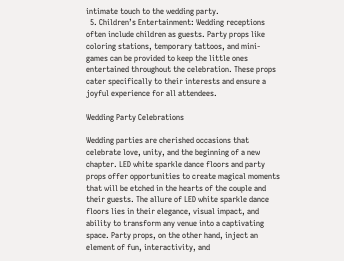intimate touch to the wedding party.
  5. Children’s Entertainment: Wedding receptions often include children as guests. Party props like coloring stations, temporary tattoos, and mini-games can be provided to keep the little ones entertained throughout the celebration. These props cater specifically to their interests and ensure a joyful experience for all attendees.

Wedding Party Celebrations

Wedding parties are cherished occasions that celebrate love, unity, and the beginning of a new chapter. LED white sparkle dance floors and party props offer opportunities to create magical moments that will be etched in the hearts of the couple and their guests. The allure of LED white sparkle dance floors lies in their elegance, visual impact, and ability to transform any venue into a captivating space. Party props, on the other hand, inject an element of fun, interactivity, and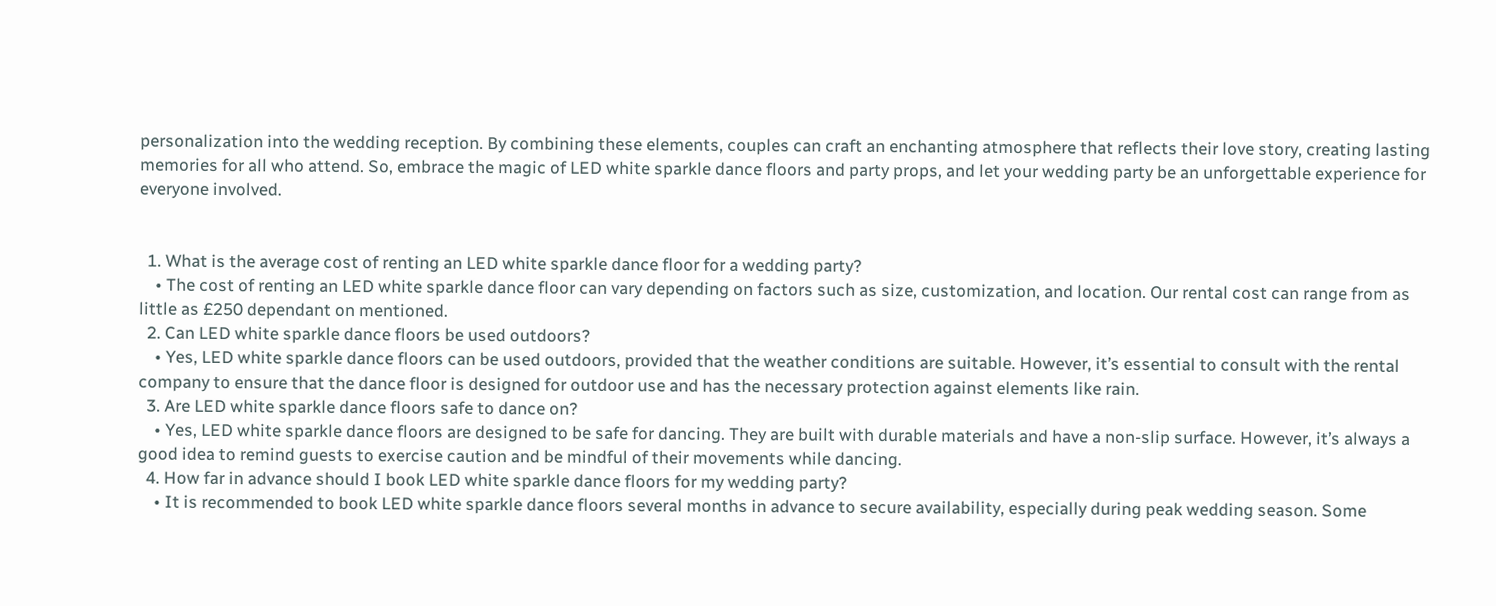personalization into the wedding reception. By combining these elements, couples can craft an enchanting atmosphere that reflects their love story, creating lasting memories for all who attend. So, embrace the magic of LED white sparkle dance floors and party props, and let your wedding party be an unforgettable experience for everyone involved.


  1. What is the average cost of renting an LED white sparkle dance floor for a wedding party?
    • The cost of renting an LED white sparkle dance floor can vary depending on factors such as size, customization, and location. Our rental cost can range from as little as £250 dependant on mentioned.
  2. Can LED white sparkle dance floors be used outdoors?
    • Yes, LED white sparkle dance floors can be used outdoors, provided that the weather conditions are suitable. However, it’s essential to consult with the rental company to ensure that the dance floor is designed for outdoor use and has the necessary protection against elements like rain.
  3. Are LED white sparkle dance floors safe to dance on?
    • Yes, LED white sparkle dance floors are designed to be safe for dancing. They are built with durable materials and have a non-slip surface. However, it’s always a good idea to remind guests to exercise caution and be mindful of their movements while dancing.
  4. How far in advance should I book LED white sparkle dance floors for my wedding party?
    • It is recommended to book LED white sparkle dance floors several months in advance to secure availability, especially during peak wedding season. Some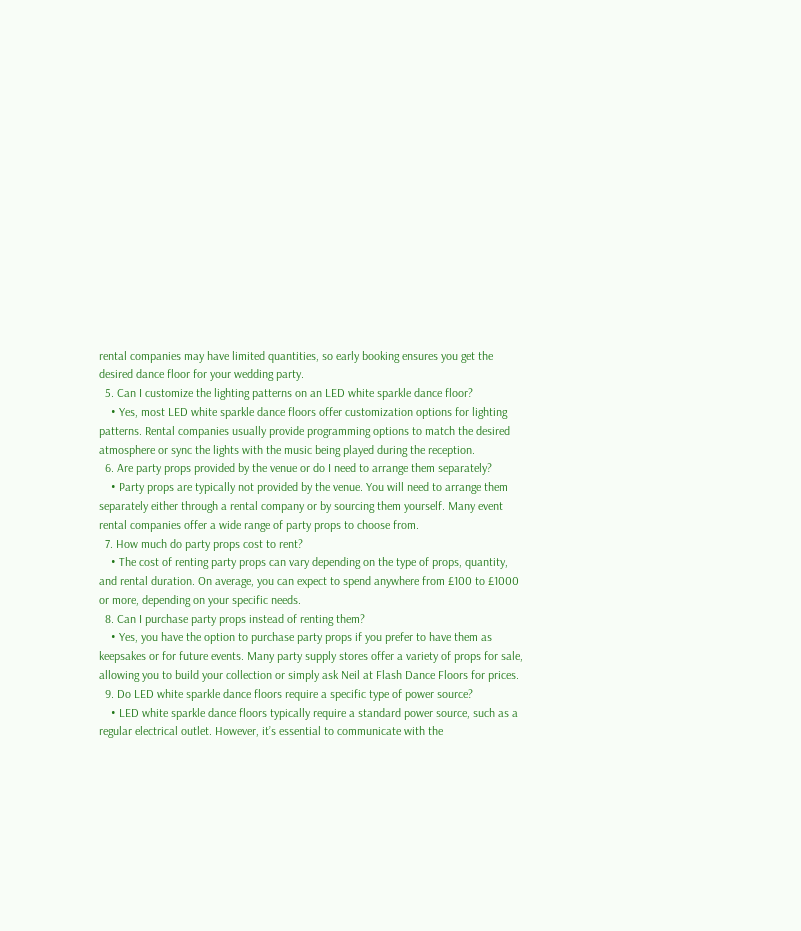rental companies may have limited quantities, so early booking ensures you get the desired dance floor for your wedding party.
  5. Can I customize the lighting patterns on an LED white sparkle dance floor?
    • Yes, most LED white sparkle dance floors offer customization options for lighting patterns. Rental companies usually provide programming options to match the desired atmosphere or sync the lights with the music being played during the reception.
  6. Are party props provided by the venue or do I need to arrange them separately?
    • Party props are typically not provided by the venue. You will need to arrange them separately either through a rental company or by sourcing them yourself. Many event rental companies offer a wide range of party props to choose from.
  7. How much do party props cost to rent?
    • The cost of renting party props can vary depending on the type of props, quantity, and rental duration. On average, you can expect to spend anywhere from £100 to £1000 or more, depending on your specific needs.
  8. Can I purchase party props instead of renting them?
    • Yes, you have the option to purchase party props if you prefer to have them as keepsakes or for future events. Many party supply stores offer a variety of props for sale, allowing you to build your collection or simply ask Neil at Flash Dance Floors for prices.
  9. Do LED white sparkle dance floors require a specific type of power source?
    • LED white sparkle dance floors typically require a standard power source, such as a regular electrical outlet. However, it’s essential to communicate with the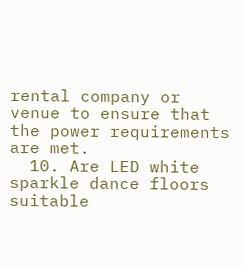rental company or venue to ensure that the power requirements are met.
  10. Are LED white sparkle dance floors suitable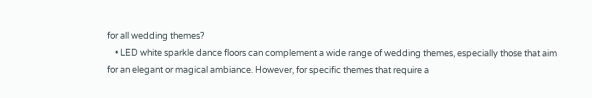for all wedding themes?
    • LED white sparkle dance floors can complement a wide range of wedding themes, especially those that aim for an elegant or magical ambiance. However, for specific themes that require a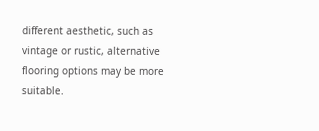different aesthetic, such as vintage or rustic, alternative flooring options may be more suitable.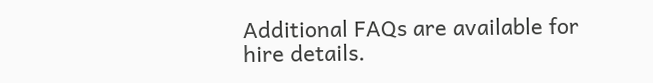Additional FAQs are available for hire details.